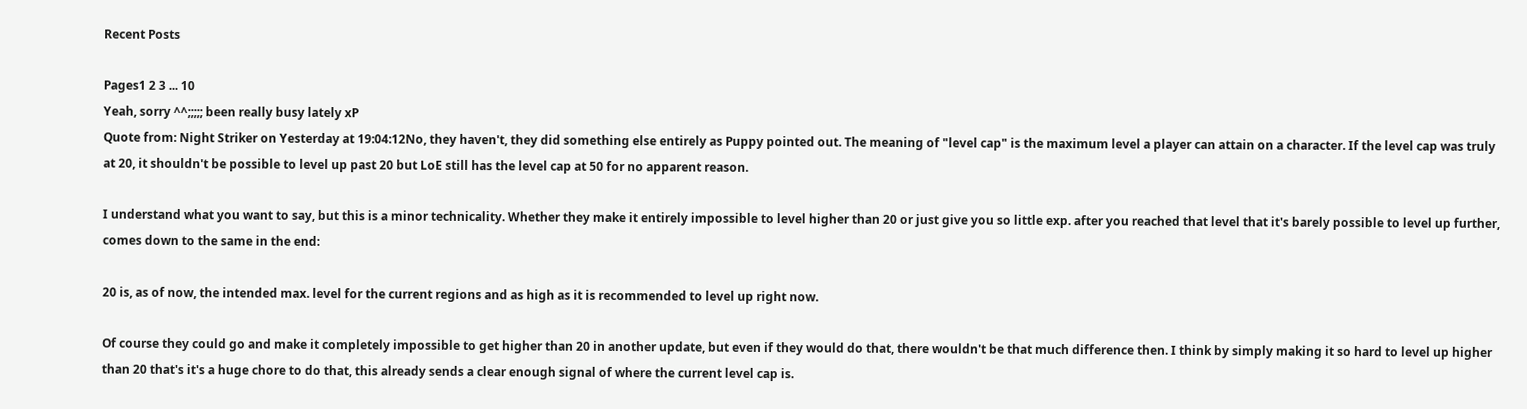Recent Posts

Pages1 2 3 ... 10
Yeah, sorry ^^;;;;; been really busy lately xP
Quote from: Night Striker on Yesterday at 19:04:12No, they haven't, they did something else entirely as Puppy pointed out. The meaning of "level cap" is the maximum level a player can attain on a character. If the level cap was truly at 20, it shouldn't be possible to level up past 20 but LoE still has the level cap at 50 for no apparent reason.

I understand what you want to say, but this is a minor technicality. Whether they make it entirely impossible to level higher than 20 or just give you so little exp. after you reached that level that it's barely possible to level up further, comes down to the same in the end:

20 is, as of now, the intended max. level for the current regions and as high as it is recommended to level up right now.

Of course they could go and make it completely impossible to get higher than 20 in another update, but even if they would do that, there wouldn't be that much difference then. I think by simply making it so hard to level up higher than 20 that's it's a huge chore to do that, this already sends a clear enough signal of where the current level cap is.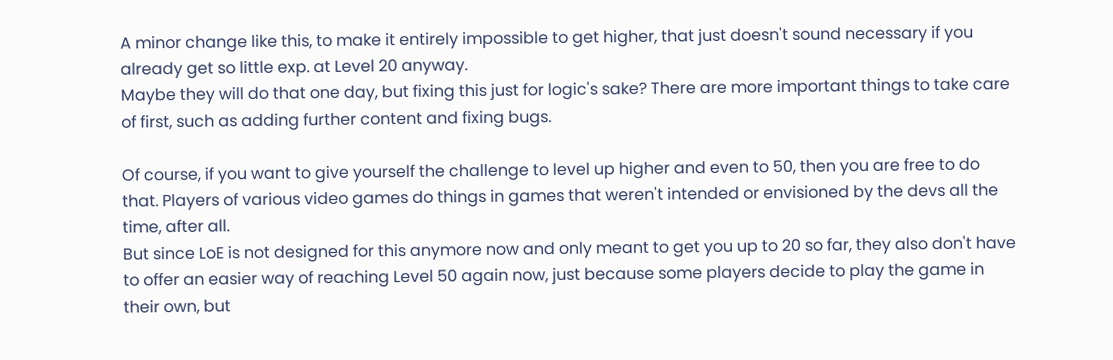A minor change like this, to make it entirely impossible to get higher, that just doesn't sound necessary if you already get so little exp. at Level 20 anyway.
Maybe they will do that one day, but fixing this just for logic's sake? There are more important things to take care of first, such as adding further content and fixing bugs.

Of course, if you want to give yourself the challenge to level up higher and even to 50, then you are free to do that. Players of various video games do things in games that weren't intended or envisioned by the devs all the time, after all.
But since LoE is not designed for this anymore now and only meant to get you up to 20 so far, they also don't have to offer an easier way of reaching Level 50 again now, just because some players decide to play the game in their own, but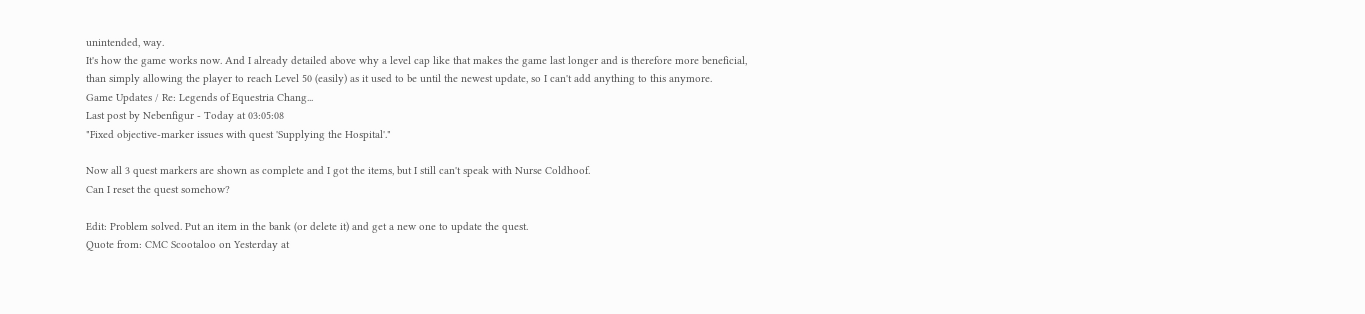unintended, way.
It's how the game works now. And I already detailed above why a level cap like that makes the game last longer and is therefore more beneficial, than simply allowing the player to reach Level 50 (easily) as it used to be until the newest update, so I can't add anything to this anymore.
Game Updates / Re: Legends of Equestria Chang...
Last post by Nebenfigur - Today at 03:05:08
"Fixed objective-marker issues with quest 'Supplying the Hospital'."

Now all 3 quest markers are shown as complete and I got the items, but I still can't speak with Nurse Coldhoof.
Can I reset the quest somehow?

Edit: Problem solved. Put an item in the bank (or delete it) and get a new one to update the quest.
Quote from: CMC Scootaloo on Yesterday at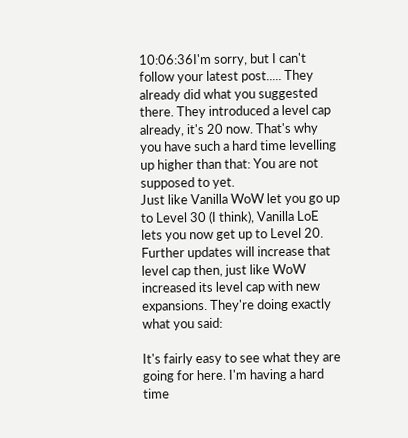10:06:36I'm sorry, but I can't follow your latest post..... They already did what you suggested there. They introduced a level cap already, it's 20 now. That's why you have such a hard time levelling up higher than that: You are not supposed to yet.
Just like Vanilla WoW let you go up to Level 30 (I think), Vanilla LoE lets you now get up to Level 20.
Further updates will increase that level cap then, just like WoW increased its level cap with new expansions. They're doing exactly what you said:

It's fairly easy to see what they are going for here. I'm having a hard time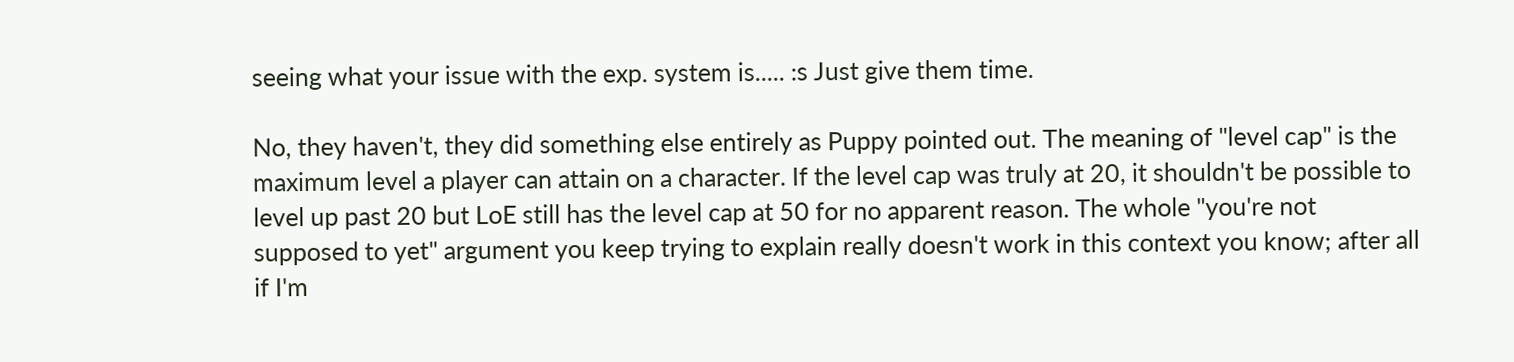seeing what your issue with the exp. system is..... :s Just give them time.

No, they haven't, they did something else entirely as Puppy pointed out. The meaning of "level cap" is the maximum level a player can attain on a character. If the level cap was truly at 20, it shouldn't be possible to level up past 20 but LoE still has the level cap at 50 for no apparent reason. The whole "you're not supposed to yet" argument you keep trying to explain really doesn't work in this context you know; after all if I'm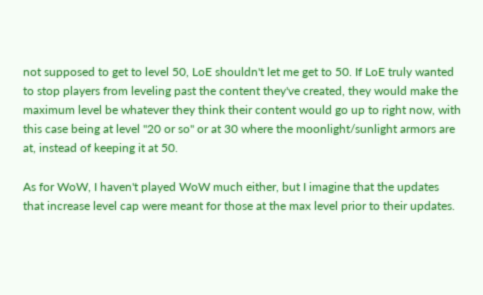not supposed to get to level 50, LoE shouldn't let me get to 50. If LoE truly wanted to stop players from leveling past the content they've created, they would make the maximum level be whatever they think their content would go up to right now, with this case being at level "20 or so" or at 30 where the moonlight/sunlight armors are at, instead of keeping it at 50.

As for WoW, I haven't played WoW much either, but I imagine that the updates that increase level cap were meant for those at the max level prior to their updates.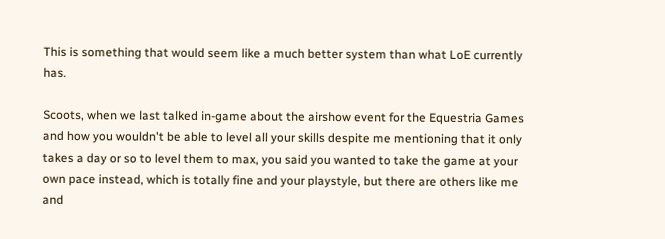This is something that would seem like a much better system than what LoE currently has.

Scoots, when we last talked in-game about the airshow event for the Equestria Games and how you wouldn't be able to level all your skills despite me mentioning that it only takes a day or so to level them to max, you said you wanted to take the game at your own pace instead, which is totally fine and your playstyle, but there are others like me and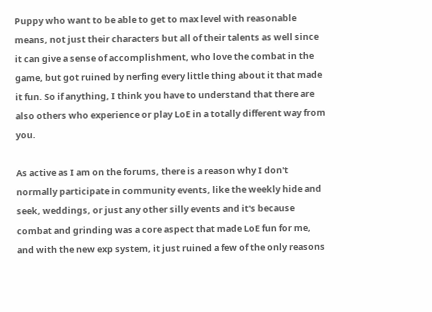Puppy who want to be able to get to max level with reasonable means, not just their characters but all of their talents as well since it can give a sense of accomplishment, who love the combat in the game, but got ruined by nerfing every little thing about it that made it fun. So if anything, I think you have to understand that there are also others who experience or play LoE in a totally different way from you.

As active as I am on the forums, there is a reason why I don't normally participate in community events, like the weekly hide and seek, weddings, or just any other silly events and it's because combat and grinding was a core aspect that made LoE fun for me, and with the new exp system, it just ruined a few of the only reasons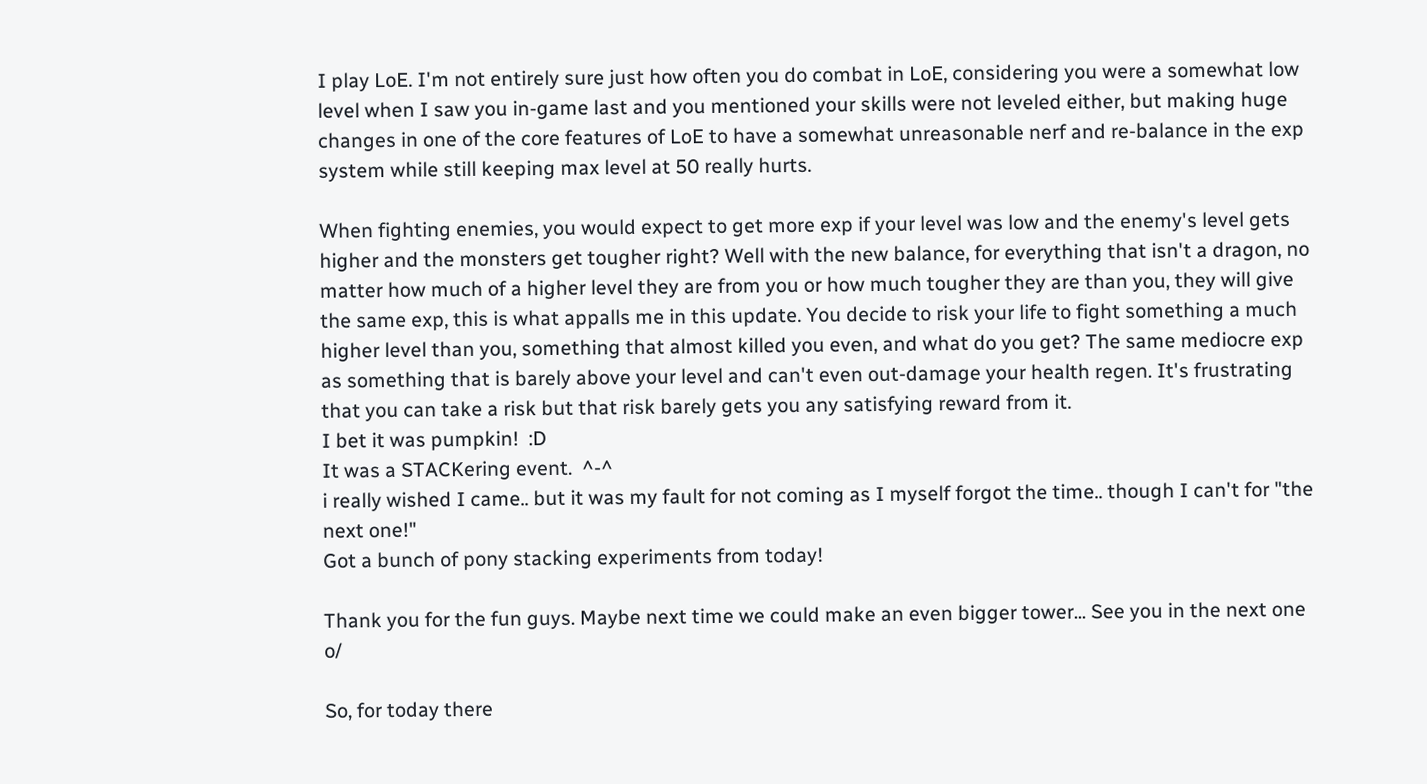I play LoE. I'm not entirely sure just how often you do combat in LoE, considering you were a somewhat low level when I saw you in-game last and you mentioned your skills were not leveled either, but making huge changes in one of the core features of LoE to have a somewhat unreasonable nerf and re-balance in the exp system while still keeping max level at 50 really hurts.

When fighting enemies, you would expect to get more exp if your level was low and the enemy's level gets higher and the monsters get tougher right? Well with the new balance, for everything that isn't a dragon, no matter how much of a higher level they are from you or how much tougher they are than you, they will give the same exp, this is what appalls me in this update. You decide to risk your life to fight something a much higher level than you, something that almost killed you even, and what do you get? The same mediocre exp as something that is barely above your level and can't even out-damage your health regen. It's frustrating that you can take a risk but that risk barely gets you any satisfying reward from it.
I bet it was pumpkin!  :D
It was a STACKering event.  ^-^
i really wished I came.. but it was my fault for not coming as I myself forgot the time.. though I can't for "the next one!"
Got a bunch of pony stacking experiments from today!

Thank you for the fun guys. Maybe next time we could make an even bigger tower... See you in the next one o/

So, for today there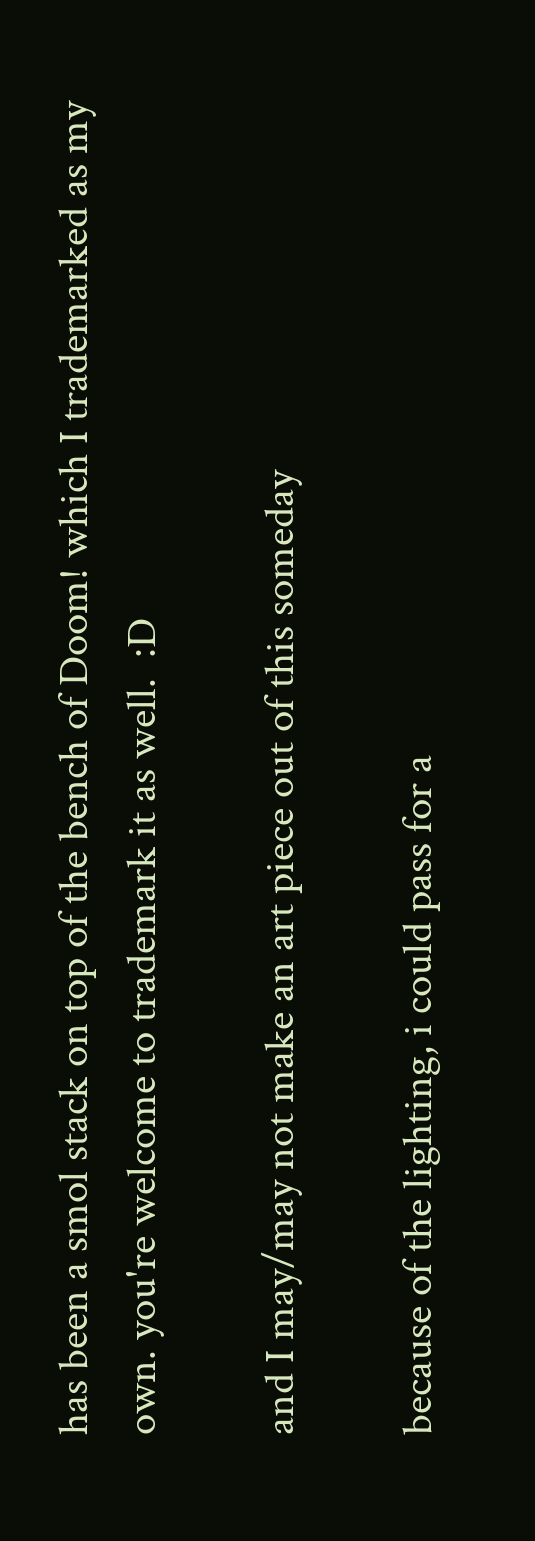has been a smol stack on top of the bench of Doom! which I trademarked as my own. you're welcome to trademark it as well.  :D

and I may/may not make an art piece out of this someday

because of the lighting, i could pass for a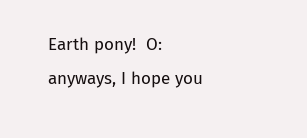Earth pony!  O:
anyways, I hope you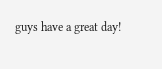guys have a great day!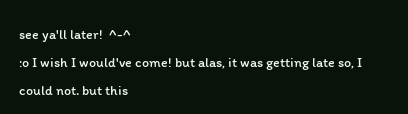see ya'll later!  ^-^
:o I wish I would've come! but alas, it was getting late so, I could not. but this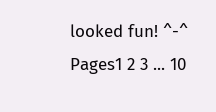looked fun! ^-^
Pages1 2 3 ... 10